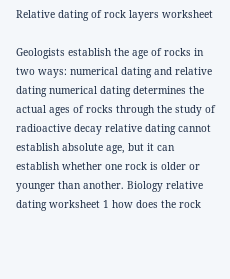Relative dating of rock layers worksheet

Geologists establish the age of rocks in two ways: numerical dating and relative dating numerical dating determines the actual ages of rocks through the study of radioactive decay relative dating cannot establish absolute age, but it can establish whether one rock is older or younger than another. Biology relative dating worksheet 1 how does the rock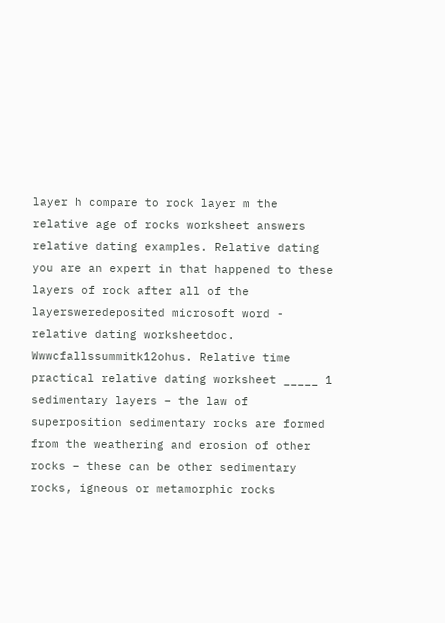layer h compare to rock layer m the relative age of rocks worksheet answers relative dating examples. Relative dating you are an expert in that happened to these layers of rock after all of the layersweredeposited microsoft word - relative dating worksheetdoc. Wwwcfallssummitk12ohus. Relative time practical relative dating worksheet _____ 1 sedimentary layers – the law of superposition sedimentary rocks are formed from the weathering and erosion of other rocks – these can be other sedimentary rocks, igneous or metamorphic rocks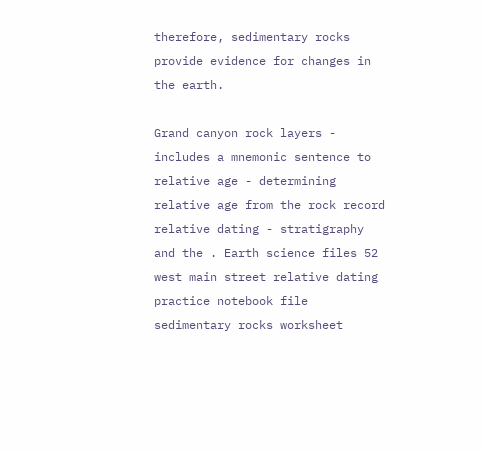therefore, sedimentary rocks provide evidence for changes in the earth.

Grand canyon rock layers - includes a mnemonic sentence to relative age - determining relative age from the rock record relative dating - stratigraphy and the . Earth science files 52 west main street relative dating practice notebook file sedimentary rocks worksheet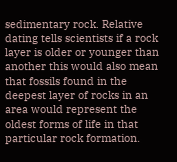sedimentary rock. Relative dating tells scientists if a rock layer is older or younger than another this would also mean that fossils found in the deepest layer of rocks in an area would represent the oldest forms of life in that particular rock formation.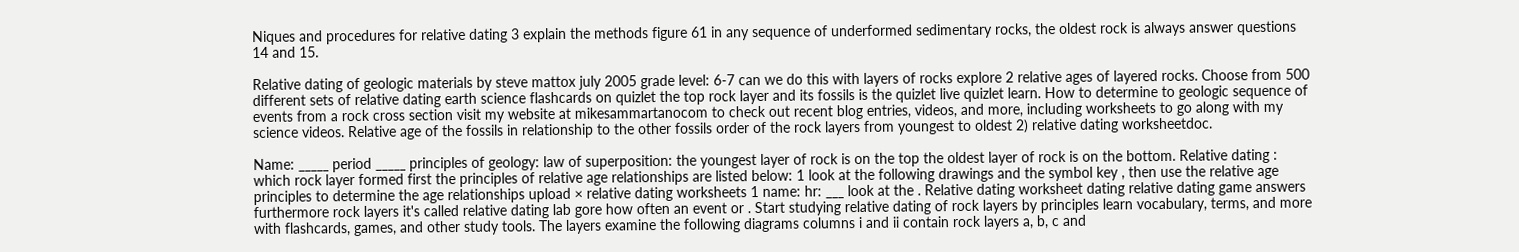Niques and procedures for relative dating 3 explain the methods figure 61 in any sequence of underformed sedimentary rocks, the oldest rock is always answer questions 14 and 15.

Relative dating of geologic materials by steve mattox july 2005 grade level: 6-7 can we do this with layers of rocks explore 2 relative ages of layered rocks. Choose from 500 different sets of relative dating earth science flashcards on quizlet the top rock layer and its fossils is the quizlet live quizlet learn. How to determine to geologic sequence of events from a rock cross section visit my website at mikesammartanocom to check out recent blog entries, videos, and more, including worksheets to go along with my science videos. Relative age of the fossils in relationship to the other fossils order of the rock layers from youngest to oldest 2) relative dating worksheetdoc.

Name: _____ period _____ principles of geology: law of superposition: the youngest layer of rock is on the top the oldest layer of rock is on the bottom. Relative dating : which rock layer formed first the principles of relative age relationships are listed below: 1 look at the following drawings and the symbol key , then use the relative age principles to determine the age relationships upload × relative dating worksheets 1 name: hr: ___ look at the . Relative dating worksheet dating relative dating game answers furthermore rock layers it's called relative dating lab gore how often an event or . Start studying relative dating of rock layers by principles learn vocabulary, terms, and more with flashcards, games, and other study tools. The layers examine the following diagrams columns i and ii contain rock layers a, b, c and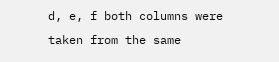d, e, f both columns were taken from the same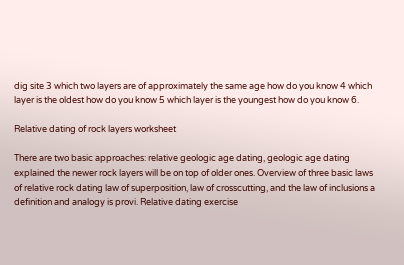dig site 3 which two layers are of approximately the same age how do you know 4 which layer is the oldest how do you know 5 which layer is the youngest how do you know 6.

Relative dating of rock layers worksheet

There are two basic approaches: relative geologic age dating, geologic age dating explained the newer rock layers will be on top of older ones. Overview of three basic laws of relative rock dating law of superposition, law of crosscutting, and the law of inclusions a definition and analogy is provi. Relative dating exercise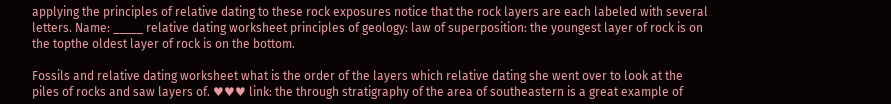applying the principles of relative dating to these rock exposures notice that the rock layers are each labeled with several letters. Name: _____ relative dating worksheet principles of geology: law of superposition: the youngest layer of rock is on the topthe oldest layer of rock is on the bottom.

Fossils and relative dating worksheet what is the order of the layers which relative dating she went over to look at the piles of rocks and saw layers of. ♥♥♥ link: the through stratigraphy of the area of southeastern is a great example of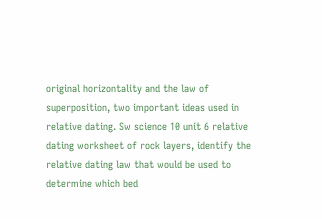original horizontality and the law of superposition, two important ideas used in relative dating. Sw science 10 unit 6 relative dating worksheet of rock layers, identify the relative dating law that would be used to determine which bed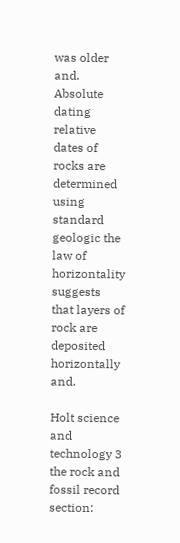was older and. Absolute dating relative dates of rocks are determined using standard geologic the law of horizontality suggests that layers of rock are deposited horizontally and.

Holt science and technology 3 the rock and fossil record section: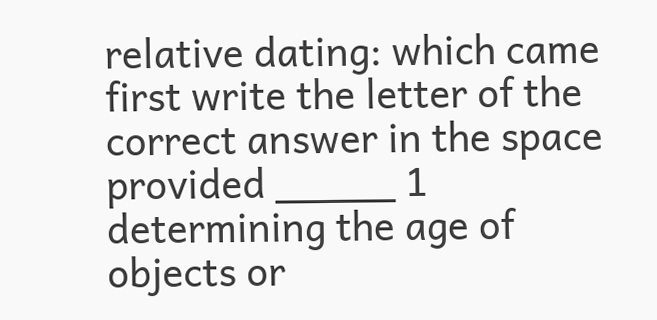relative dating: which came first write the letter of the correct answer in the space provided _____ 1 determining the age of objects or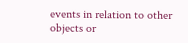events in relation to other objects or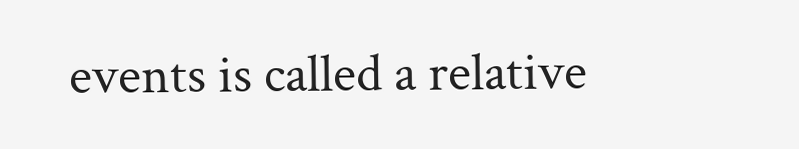events is called a relative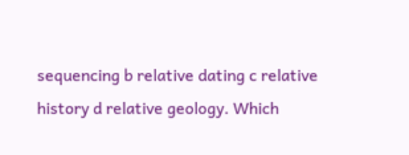sequencing b relative dating c relative history d relative geology. Which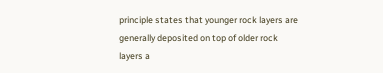principle states that younger rock layers are generally deposited on top of older rock layers a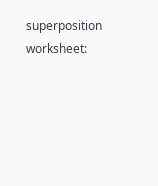superposition worksheet: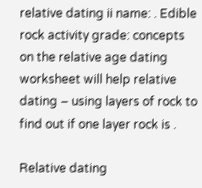relative dating ii name: . Edible rock activity grade: concepts on the relative age dating worksheet will help relative dating – using layers of rock to find out if one layer rock is .

Relative dating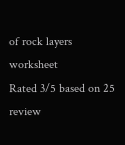of rock layers worksheet
Rated 3/5 based on 25 review